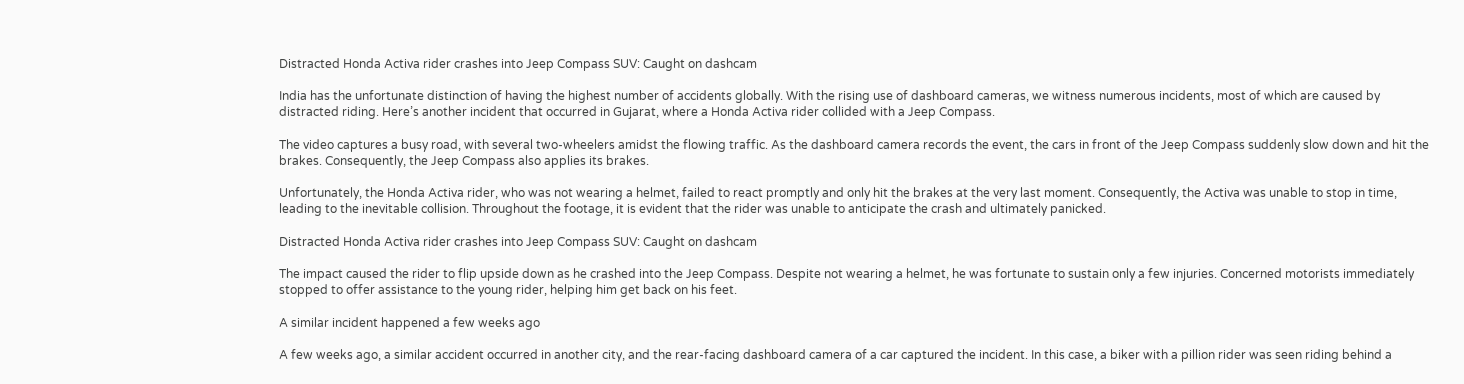Distracted Honda Activa rider crashes into Jeep Compass SUV: Caught on dashcam

India has the unfortunate distinction of having the highest number of accidents globally. With the rising use of dashboard cameras, we witness numerous incidents, most of which are caused by distracted riding. Here’s another incident that occurred in Gujarat, where a Honda Activa rider collided with a Jeep Compass.

The video captures a busy road, with several two-wheelers amidst the flowing traffic. As the dashboard camera records the event, the cars in front of the Jeep Compass suddenly slow down and hit the brakes. Consequently, the Jeep Compass also applies its brakes.

Unfortunately, the Honda Activa rider, who was not wearing a helmet, failed to react promptly and only hit the brakes at the very last moment. Consequently, the Activa was unable to stop in time, leading to the inevitable collision. Throughout the footage, it is evident that the rider was unable to anticipate the crash and ultimately panicked.

Distracted Honda Activa rider crashes into Jeep Compass SUV: Caught on dashcam

The impact caused the rider to flip upside down as he crashed into the Jeep Compass. Despite not wearing a helmet, he was fortunate to sustain only a few injuries. Concerned motorists immediately stopped to offer assistance to the young rider, helping him get back on his feet.

A similar incident happened a few weeks ago

A few weeks ago, a similar accident occurred in another city, and the rear-facing dashboard camera of a car captured the incident. In this case, a biker with a pillion rider was seen riding behind a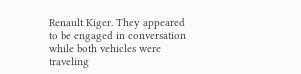Renault Kiger. They appeared to be engaged in conversation while both vehicles were traveling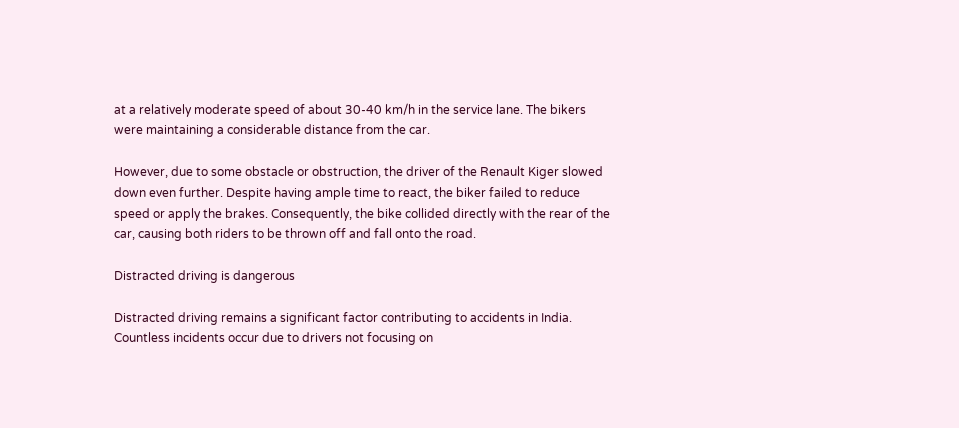at a relatively moderate speed of about 30-40 km/h in the service lane. The bikers were maintaining a considerable distance from the car.

However, due to some obstacle or obstruction, the driver of the Renault Kiger slowed down even further. Despite having ample time to react, the biker failed to reduce speed or apply the brakes. Consequently, the bike collided directly with the rear of the car, causing both riders to be thrown off and fall onto the road.

Distracted driving is dangerous

Distracted driving remains a significant factor contributing to accidents in India. Countless incidents occur due to drivers not focusing on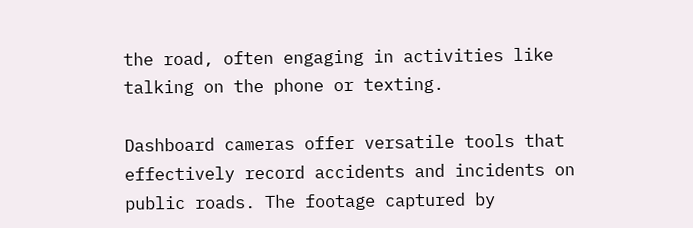the road, often engaging in activities like talking on the phone or texting.

Dashboard cameras offer versatile tools that effectively record accidents and incidents on public roads. The footage captured by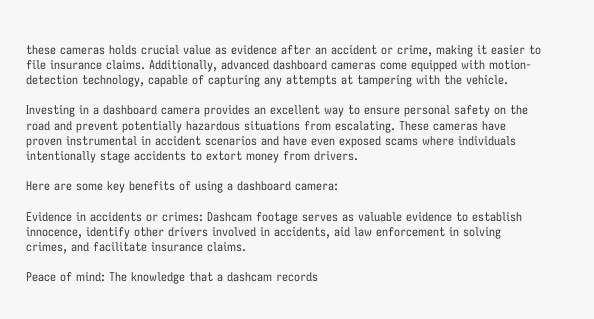these cameras holds crucial value as evidence after an accident or crime, making it easier to file insurance claims. Additionally, advanced dashboard cameras come equipped with motion-detection technology, capable of capturing any attempts at tampering with the vehicle.

Investing in a dashboard camera provides an excellent way to ensure personal safety on the road and prevent potentially hazardous situations from escalating. These cameras have proven instrumental in accident scenarios and have even exposed scams where individuals intentionally stage accidents to extort money from drivers.

Here are some key benefits of using a dashboard camera:

Evidence in accidents or crimes: Dashcam footage serves as valuable evidence to establish innocence, identify other drivers involved in accidents, aid law enforcement in solving crimes, and facilitate insurance claims.

Peace of mind: The knowledge that a dashcam records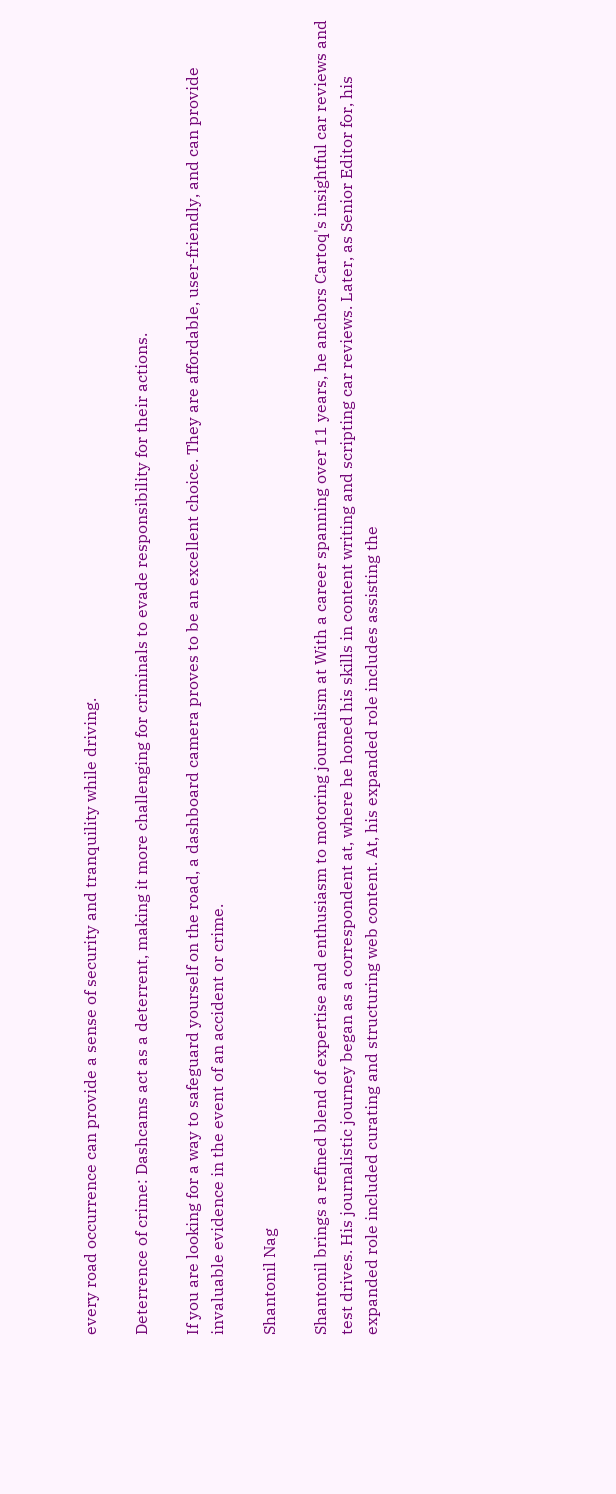every road occurrence can provide a sense of security and tranquility while driving.

Deterrence of crime: Dashcams act as a deterrent, making it more challenging for criminals to evade responsibility for their actions.

If you are looking for a way to safeguard yourself on the road, a dashboard camera proves to be an excellent choice. They are affordable, user-friendly, and can provide invaluable evidence in the event of an accident or crime.

Shantonil Nag

Shantonil brings a refined blend of expertise and enthusiasm to motoring journalism at With a career spanning over 11 years, he anchors Cartoq's insightful car reviews and test drives. His journalistic journey began as a correspondent at, where he honed his skills in content writing and scripting car reviews. Later, as Senior Editor for, his expanded role included curating and structuring web content. At, his expanded role includes assisting the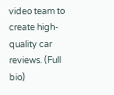video team to create high-quality car reviews. (Full bio)